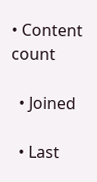• Content count

  • Joined

  • Last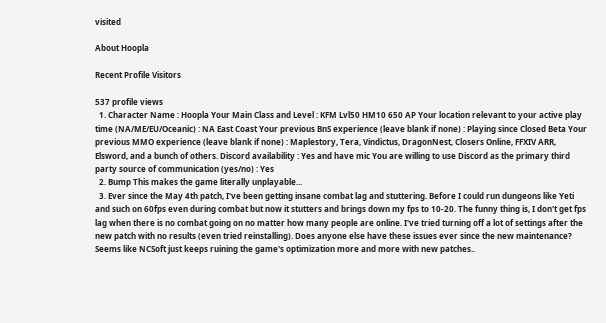visited

About Hoopla

Recent Profile Visitors

537 profile views
  1. Character Name : Hoopla Your Main Class and Level : KFM Lvl50 HM10 650 AP Your location relevant to your active play time (NA/ME/EU/Oceanic) : NA East Coast Your previous BnS experience (leave blank if none) : Playing since Closed Beta Your previous MMO experience (leave blank if none) : Maplestory, Tera, Vindictus, DragonNest, Closers Online, FFXIV ARR, Elsword, and a bunch of others. Discord availability : Yes and have mic You are willing to use Discord as the primary third party source of communication (yes/no) : Yes
  2. Bump This makes the game literally unplayable...
  3. Ever since the May 4th patch, I've been getting insane combat lag and stuttering. Before I could run dungeons like Yeti and such on 60fps even during combat but now it stutters and brings down my fps to 10-20. The funny thing is, I don't get fps lag when there is no combat going on no matter how many people are online. I've tried turning off a lot of settings after the new patch with no results (even tried reinstalling). Does anyone else have these issues ever since the new maintenance? Seems like NCSoft just keeps ruining the game's optimization more and more with new patches..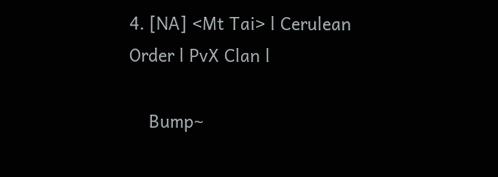4. [NA] <Mt Tai> l Cerulean Order l PvX Clan l

    Bump~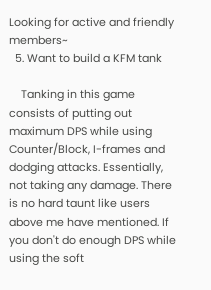Looking for active and friendly members~
  5. Want to build a KFM tank

    Tanking in this game consists of putting out maximum DPS while using Counter/Block, I-frames and dodging attacks. Essentially, not taking any damage. There is no hard taunt like users above me have mentioned. If you don't do enough DPS while using the soft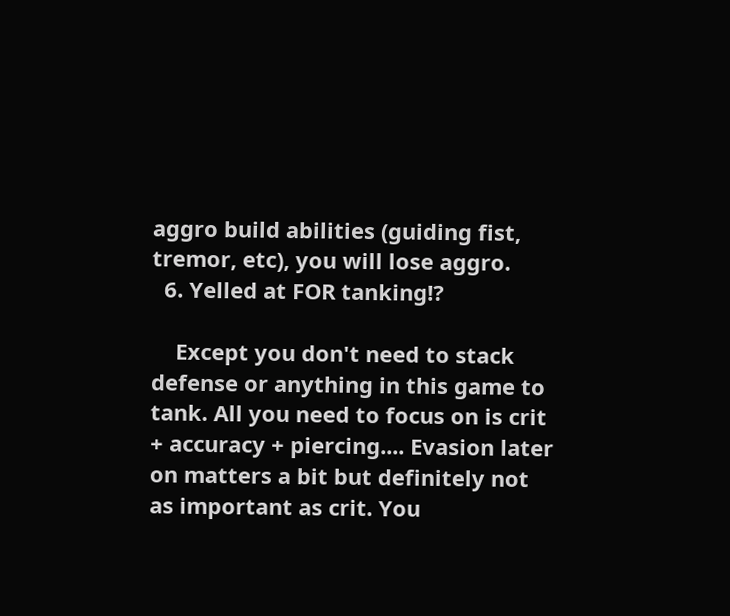aggro build abilities (guiding fist, tremor, etc), you will lose aggro.
  6. Yelled at FOR tanking!?

    Except you don't need to stack defense or anything in this game to tank. All you need to focus on is crit + accuracy + piercing.... Evasion later on matters a bit but definitely not as important as crit. You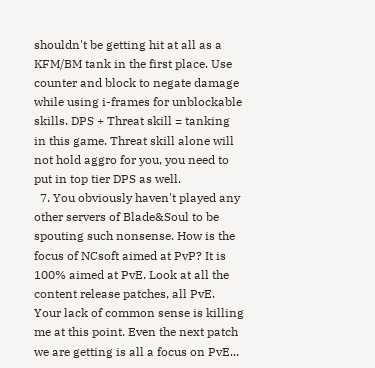shouldn't be getting hit at all as a KFM/BM tank in the first place. Use counter and block to negate damage while using i-frames for unblockable skills. DPS + Threat skill = tanking in this game. Threat skill alone will not hold aggro for you, you need to put in top tier DPS as well.
  7. You obviously haven't played any other servers of Blade&Soul to be spouting such nonsense. How is the focus of NCsoft aimed at PvP? It is 100% aimed at PvE. Look at all the content release patches, all PvE. Your lack of common sense is killing me at this point. Even the next patch we are getting is all a focus on PvE...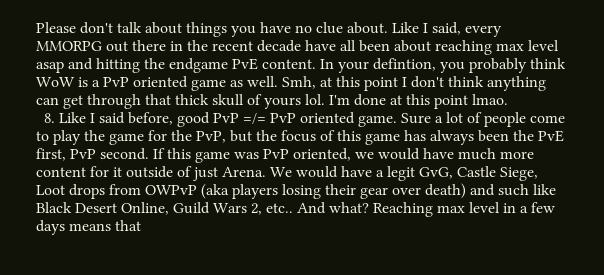Please don't talk about things you have no clue about. Like I said, every MMORPG out there in the recent decade have all been about reaching max level asap and hitting the endgame PvE content. In your defintion, you probably think WoW is a PvP oriented game as well. Smh, at this point I don't think anything can get through that thick skull of yours lol. I'm done at this point lmao.
  8. Like I said before, good PvP =/= PvP oriented game. Sure a lot of people come to play the game for the PvP, but the focus of this game has always been the PvE first, PvP second. If this game was PvP oriented, we would have much more content for it outside of just Arena. We would have a legit GvG, Castle Siege, Loot drops from OWPvP (aka players losing their gear over death) and such like Black Desert Online, Guild Wars 2, etc.. And what? Reaching max level in a few days means that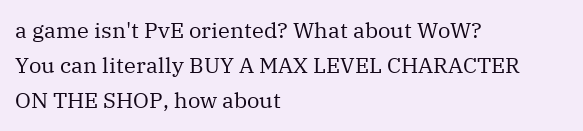a game isn't PvE oriented? What about WoW? You can literally BUY A MAX LEVEL CHARACTER ON THE SHOP, how about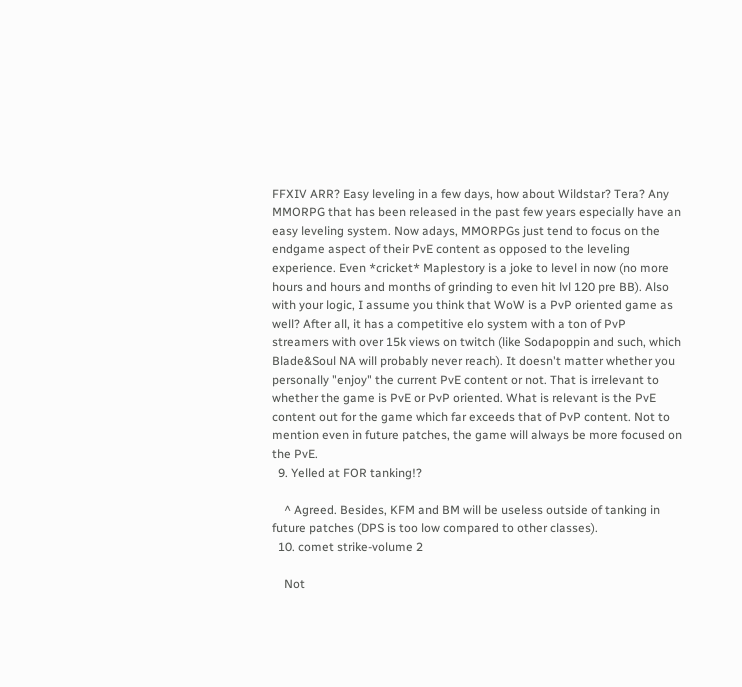FFXIV ARR? Easy leveling in a few days, how about Wildstar? Tera? Any MMORPG that has been released in the past few years especially have an easy leveling system. Now adays, MMORPGs just tend to focus on the endgame aspect of their PvE content as opposed to the leveling experience. Even *cricket* Maplestory is a joke to level in now (no more hours and hours and months of grinding to even hit lvl 120 pre BB). Also with your logic, I assume you think that WoW is a PvP oriented game as well? After all, it has a competitive elo system with a ton of PvP streamers with over 15k views on twitch (like Sodapoppin and such, which Blade&Soul NA will probably never reach). It doesn't matter whether you personally "enjoy" the current PvE content or not. That is irrelevant to whether the game is PvE or PvP oriented. What is relevant is the PvE content out for the game which far exceeds that of PvP content. Not to mention even in future patches, the game will always be more focused on the PvE.
  9. Yelled at FOR tanking!?

    ^ Agreed. Besides, KFM and BM will be useless outside of tanking in future patches (DPS is too low compared to other classes).
  10. comet strike-volume 2

    Not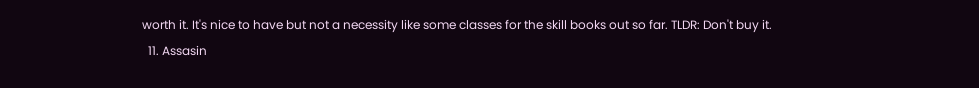worth it. It's nice to have but not a necessity like some classes for the skill books out so far. TLDR: Don't buy it.
  11. Assasin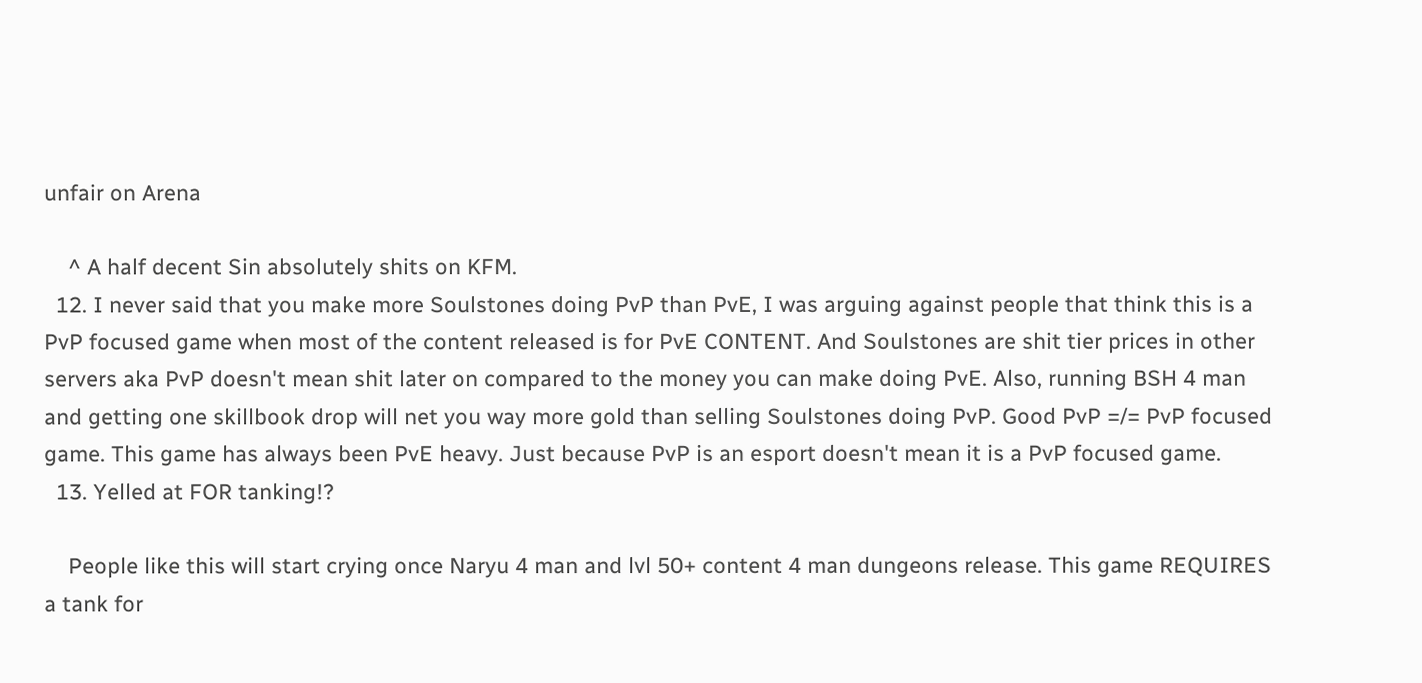unfair on Arena

    ^ A half decent Sin absolutely shits on KFM.
  12. I never said that you make more Soulstones doing PvP than PvE, I was arguing against people that think this is a PvP focused game when most of the content released is for PvE CONTENT. And Soulstones are shit tier prices in other servers aka PvP doesn't mean shit later on compared to the money you can make doing PvE. Also, running BSH 4 man and getting one skillbook drop will net you way more gold than selling Soulstones doing PvP. Good PvP =/= PvP focused game. This game has always been PvE heavy. Just because PvP is an esport doesn't mean it is a PvP focused game.
  13. Yelled at FOR tanking!?

    People like this will start crying once Naryu 4 man and lvl 50+ content 4 man dungeons release. This game REQUIRES a tank for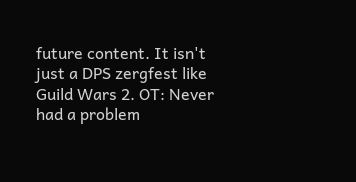future content. It isn't just a DPS zergfest like Guild Wars 2. OT: Never had a problem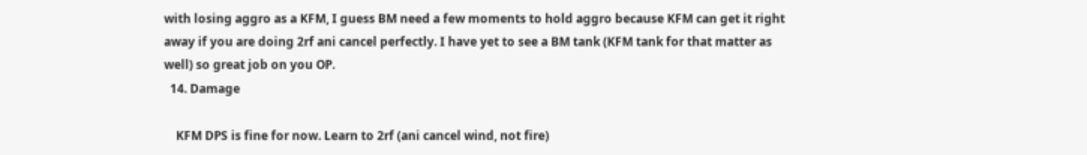with losing aggro as a KFM, I guess BM need a few moments to hold aggro because KFM can get it right away if you are doing 2rf ani cancel perfectly. I have yet to see a BM tank (KFM tank for that matter as well) so great job on you OP.
  14. Damage

    KFM DPS is fine for now. Learn to 2rf (ani cancel wind, not fire)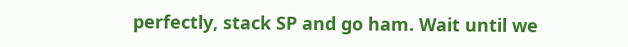perfectly, stack SP and go ham. Wait until we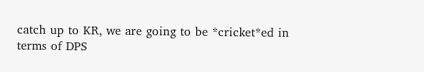catch up to KR, we are going to be *cricket*ed in terms of DPS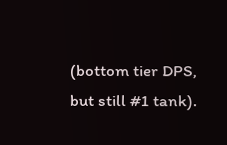(bottom tier DPS, but still #1 tank).